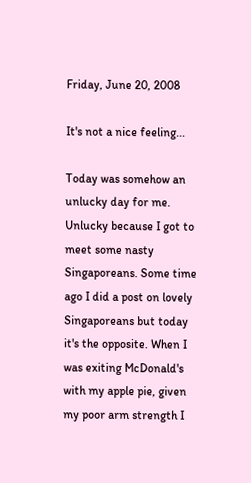Friday, June 20, 2008

It's not a nice feeling...

Today was somehow an unlucky day for me. Unlucky because I got to meet some nasty Singaporeans. Some time ago I did a post on lovely Singaporeans but today it's the opposite. When I was exiting McDonald's with my apple pie, given my poor arm strength I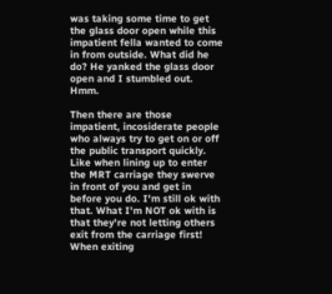was taking some time to get the glass door open while this impatient fella wanted to come in from outside. What did he do? He yanked the glass door open and I stumbled out. Hmm.

Then there are those impatient, incosiderate people who always try to get on or off the public transport quickly. Like when lining up to enter the MRT carriage they swerve in front of you and get in before you do. I'm still ok with that. What I'm NOT ok with is that they're not letting others exit from the carriage first! When exiting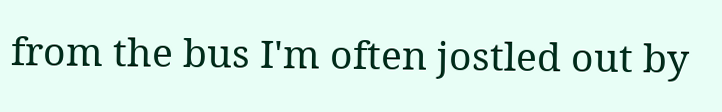from the bus I'm often jostled out by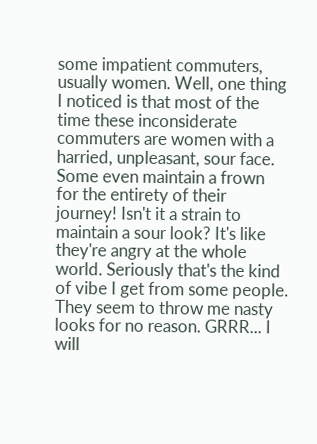some impatient commuters, usually women. Well, one thing I noticed is that most of the time these inconsiderate commuters are women with a harried, unpleasant, sour face. Some even maintain a frown for the entirety of their journey! Isn't it a strain to maintain a sour look? It's like they're angry at the whole world. Seriously that's the kind of vibe I get from some people. They seem to throw me nasty looks for no reason. GRRR... I will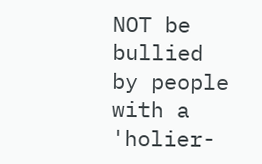NOT be bullied by people with a 'holier-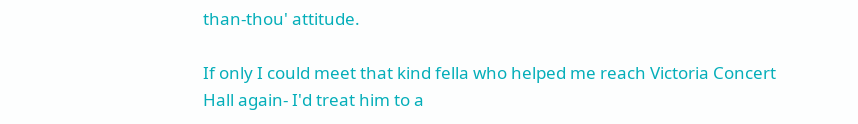than-thou' attitude.

If only I could meet that kind fella who helped me reach Victoria Concert Hall again- I'd treat him to a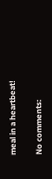meal in a heartbeat!

No comments: